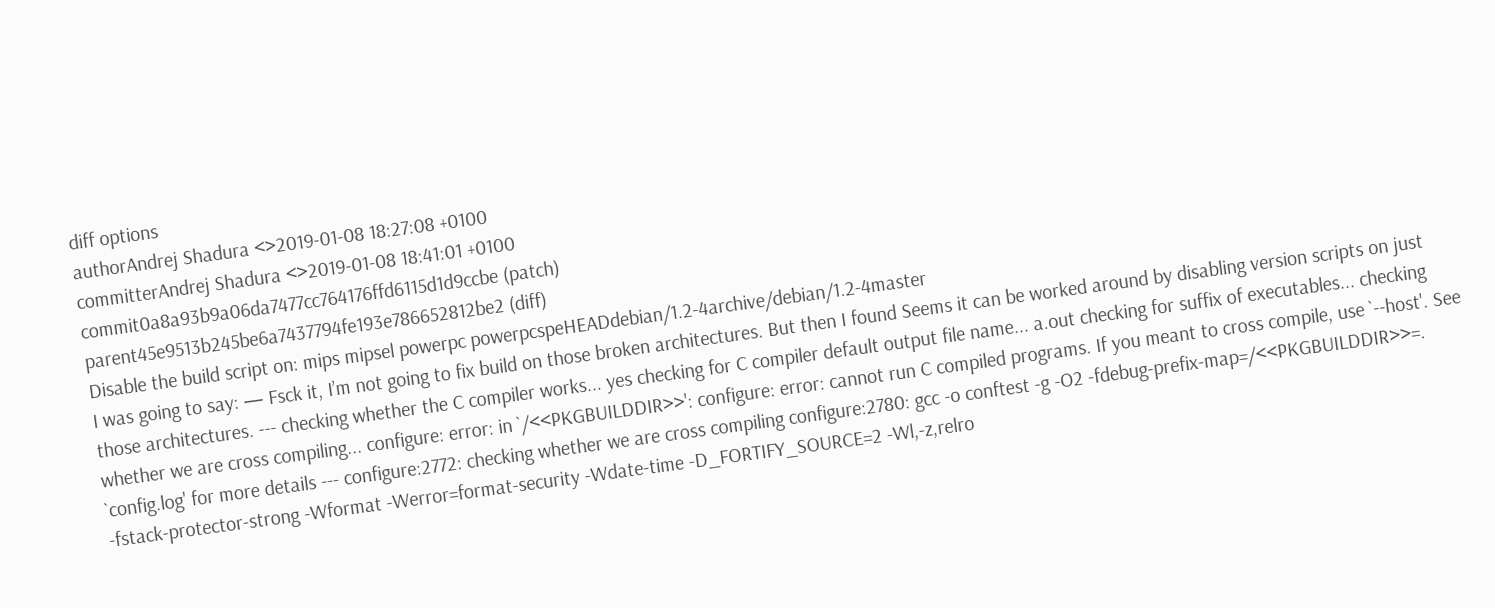diff options
authorAndrej Shadura <>2019-01-08 18:27:08 +0100
committerAndrej Shadura <>2019-01-08 18:41:01 +0100
commit0a8a93b9a06da7477cc764176ffd6115d1d9ccbe (patch)
parent45e9513b245be6a7437794fe193e786652812be2 (diff)
Disable the build script on: mips mipsel powerpc powerpcspeHEADdebian/1.2-4archive/debian/1.2-4master
I was going to say: — Fsck it, I’m not going to fix build on those broken architectures. But then I found Seems it can be worked around by disabling version scripts on just those architectures. --- checking whether the C compiler works... yes checking for C compiler default output file name... a.out checking for suffix of executables... checking whether we are cross compiling... configure: error: in `/<<PKGBUILDDIR>>': configure: error: cannot run C compiled programs. If you meant to cross compile, use `--host'. See `config.log' for more details --- configure:2772: checking whether we are cross compiling configure:2780: gcc -o conftest -g -O2 -fdebug-prefix-map=/<<PKGBUILDDIR>>=. -fstack-protector-strong -Wformat -Werror=format-security -Wdate-time -D_FORTIFY_SOURCE=2 -Wl,-z,relro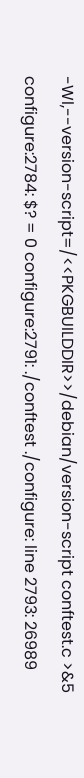-Wl,--version-script=/<<PKGBUILDDIR>>/debian/version-script conftest.c >&5 configure:2784: $? = 0 configure:2791: ./conftest ./configure: line 2793: 26989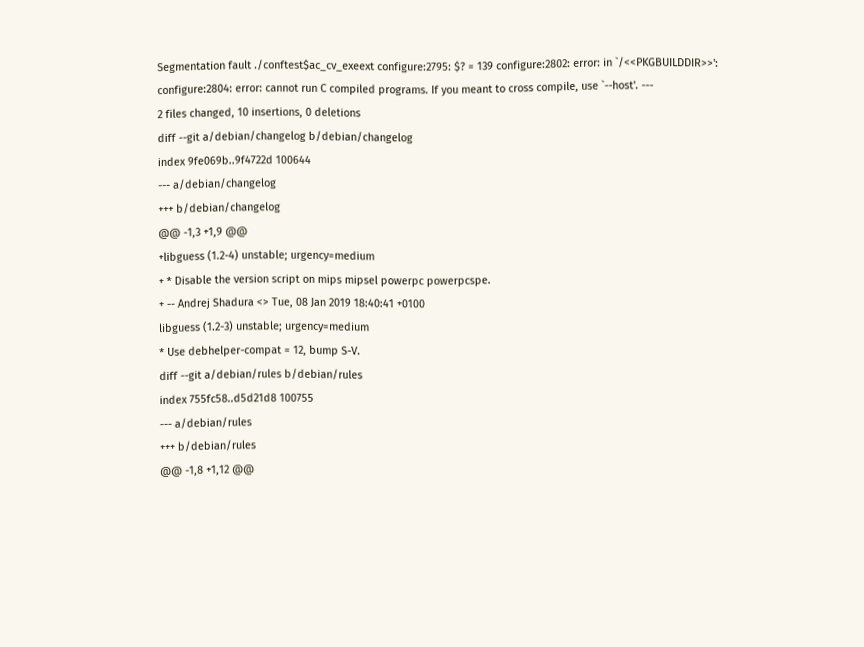Segmentation fault ./conftest$ac_cv_exeext configure:2795: $? = 139 configure:2802: error: in `/<<PKGBUILDDIR>>': configure:2804: error: cannot run C compiled programs. If you meant to cross compile, use `--host'. ---
2 files changed, 10 insertions, 0 deletions
diff --git a/debian/changelog b/debian/changelog
index 9fe069b..9f4722d 100644
--- a/debian/changelog
+++ b/debian/changelog
@@ -1,3 +1,9 @@
+libguess (1.2-4) unstable; urgency=medium
+ * Disable the version script on mips mipsel powerpc powerpcspe.
+ -- Andrej Shadura <> Tue, 08 Jan 2019 18:40:41 +0100
libguess (1.2-3) unstable; urgency=medium
* Use debhelper-compat = 12, bump S-V.
diff --git a/debian/rules b/debian/rules
index 755fc58..d5d21d8 100755
--- a/debian/rules
+++ b/debian/rules
@@ -1,8 +1,12 @@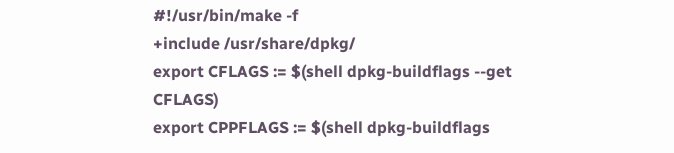#!/usr/bin/make -f
+include /usr/share/dpkg/
export CFLAGS := $(shell dpkg-buildflags --get CFLAGS)
export CPPFLAGS := $(shell dpkg-buildflags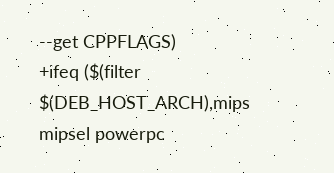--get CPPFLAGS)
+ifeq ($(filter $(DEB_HOST_ARCH),mips mipsel powerpc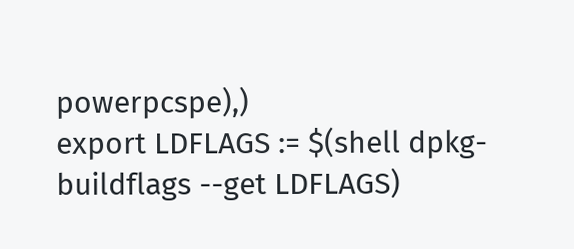powerpcspe),)
export LDFLAGS := $(shell dpkg-buildflags --get LDFLAGS)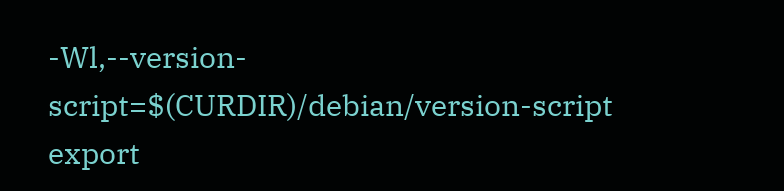-Wl,--version-script=$(CURDIR)/debian/version-script
export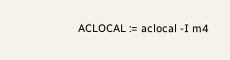ACLOCAL := aclocal -I m4